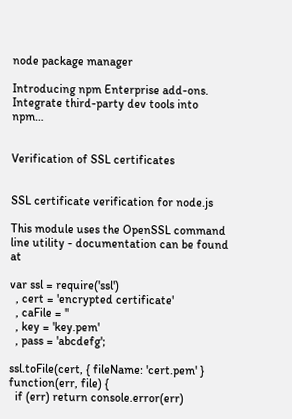node package manager

Introducing npm Enterprise add-ons. Integrate third-party dev tools into npm…


Verification of SSL certificates


SSL certificate verification for node.js

This module uses the OpenSSL command line utility - documentation can be found at

var ssl = require('ssl')
  , cert = 'encrypted certificate'
  , caFile = ''
  , key = 'key.pem'
  , pass = 'abcdefg';

ssl.toFile(cert, { fileName: 'cert.pem' } function(err, file) {
  if (err) return console.error(err)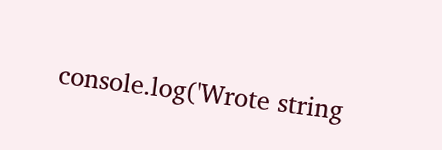console.log('Wrote string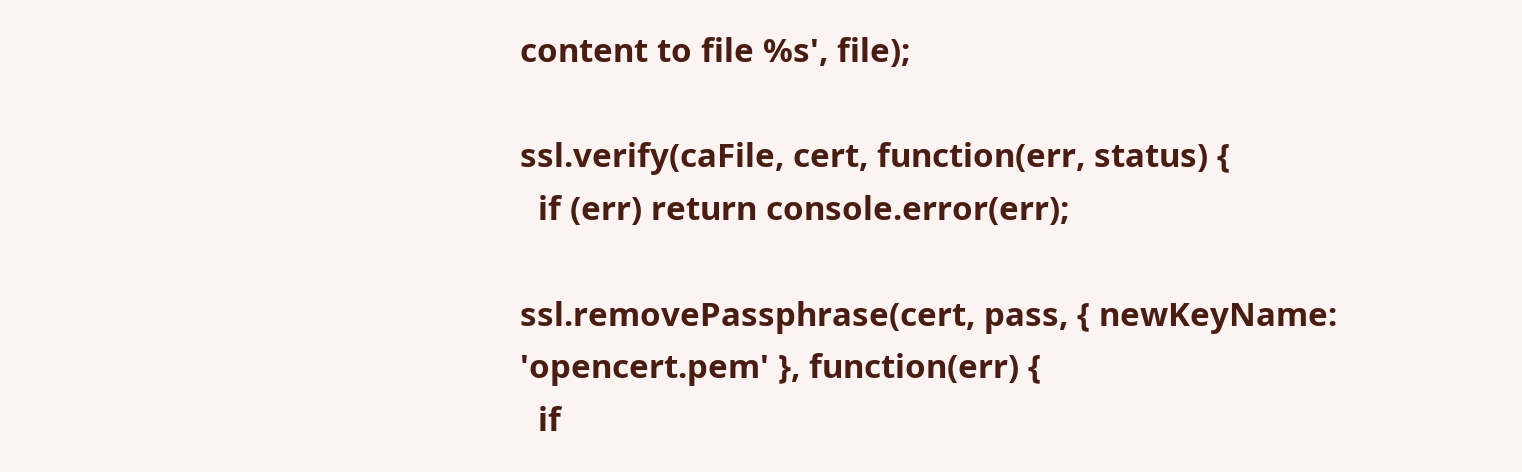content to file %s', file);

ssl.verify(caFile, cert, function(err, status) {
  if (err) return console.error(err);

ssl.removePassphrase(cert, pass, { newKeyName: 'opencert.pem' }, function(err) {
  if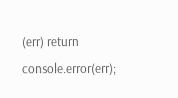(err) return console.error(err);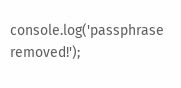console.log('passphrase removed!');